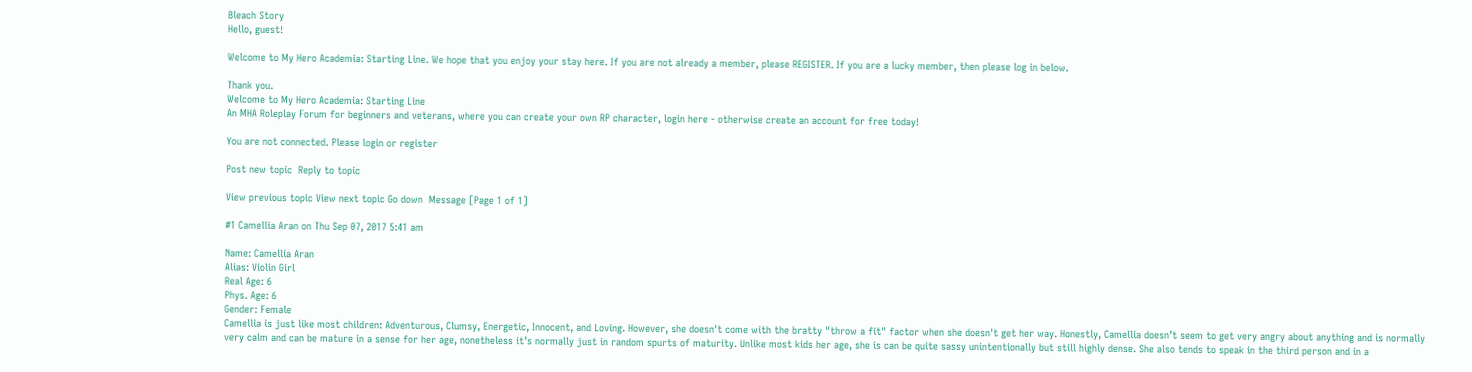Bleach Story
Hello, guest!

Welcome to My Hero Academia: Starting Line. We hope that you enjoy your stay here. If you are not already a member, please REGISTER. If you are a lucky member, then please log in below.

Thank you.
Welcome to My Hero Academia: Starting Line
An MHA Roleplay Forum for beginners and veterans, where you can create your own RP character, login here - otherwise create an account for free today!

You are not connected. Please login or register

Post new topic  Reply to topic

View previous topic View next topic Go down  Message [Page 1 of 1]

#1 Camellia Aran on Thu Sep 07, 2017 5:41 am

Name: Camellia Aran
Alias: Violin Girl
Real Age: 6
Phys. Age: 6
Gender: Female
Camellia is just like most children: Adventurous, Clumsy, Energetic, Innocent, and Loving. However, she doesn't come with the bratty "throw a fit" factor when she doesn't get her way. Honestly, Camellia doesn’t seem to get very angry about anything and is normally very calm and can be mature in a sense for her age, nonetheless it’s normally just in random spurts of maturity. Unlike most kids her age, she is can be quite sassy unintentionally but still highly dense. She also tends to speak in the third person and in a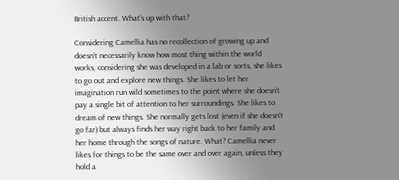British accent. What's up with that?

Considering Camellia has no recollection of growing up and doesn’t necessarily know how most thing within the world works, considering she was developed in a lab or sorts, she likes to go out and explore new things. She likes to let her imagination run wild sometimes to the point where she doesn't pay a single bit of attention to her surroundings. She likes to dream of new things. She normally gets lost (even if she doesn't go far) but always finds her way right back to her family and her home through the songs of nature. What? Camellia never likes for things to be the same over and over again, unless they hold a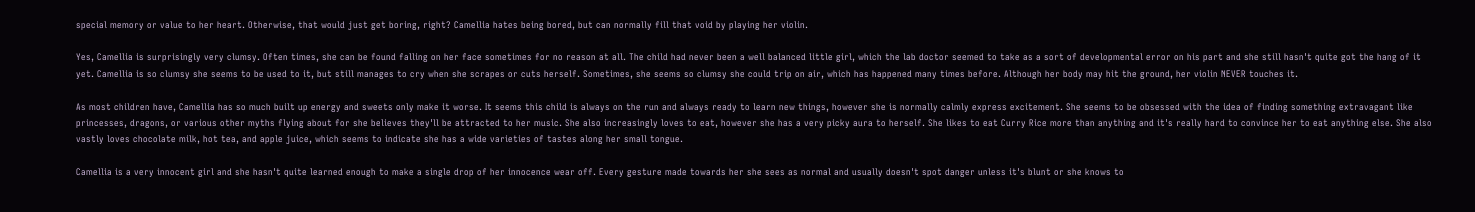special memory or value to her heart. Otherwise, that would just get boring, right? Camellia hates being bored, but can normally fill that void by playing her violin.

Yes, Camellia is surprisingly very clumsy. Often times, she can be found falling on her face sometimes for no reason at all. The child had never been a well balanced little girl, which the lab doctor seemed to take as a sort of developmental error on his part and she still hasn't quite got the hang of it yet. Camellia is so clumsy she seems to be used to it, but still manages to cry when she scrapes or cuts herself. Sometimes, she seems so clumsy she could trip on air, which has happened many times before. Although her body may hit the ground, her violin NEVER touches it.

As most children have, Camellia has so much built up energy and sweets only make it worse. It seems this child is always on the run and always ready to learn new things, however she is normally calmly express excitement. She seems to be obsessed with the idea of finding something extravagant like princesses, dragons, or various other myths flying about for she believes they'll be attracted to her music. She also increasingly loves to eat, however she has a very picky aura to herself. She likes to eat Curry Rice more than anything and it's really hard to convince her to eat anything else. She also vastly loves chocolate milk, hot tea, and apple juice, which seems to indicate she has a wide varieties of tastes along her small tongue.

Camellia is a very innocent girl and she hasn't quite learned enough to make a single drop of her innocence wear off. Every gesture made towards her she sees as normal and usually doesn't spot danger unless it's blunt or she knows to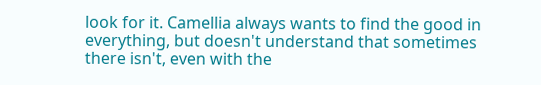look for it. Camellia always wants to find the good in everything, but doesn't understand that sometimes there isn't, even with the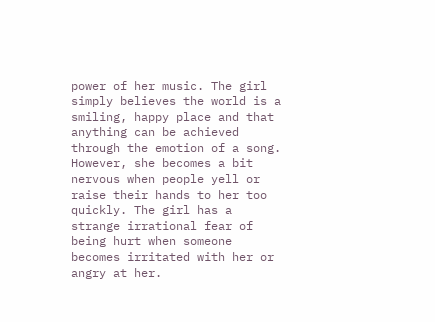power of her music. The girl simply believes the world is a smiling, happy place and that anything can be achieved through the emotion of a song. However, she becomes a bit nervous when people yell or raise their hands to her too quickly. The girl has a strange irrational fear of being hurt when someone becomes irritated with her or angry at her.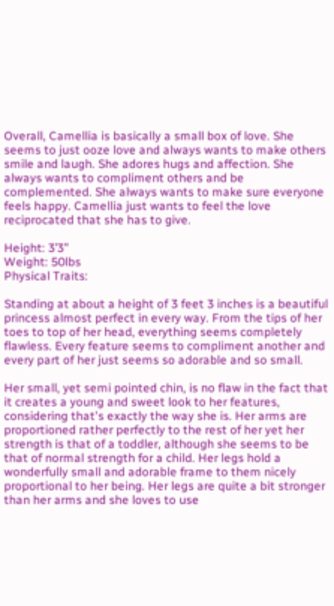Overall, Camellia is basically a small box of love. She seems to just ooze love and always wants to make others smile and laugh. She adores hugs and affection. She always wants to compliment others and be complemented. She always wants to make sure everyone feels happy. Camellia just wants to feel the love reciprocated that she has to give.

Height: 3’3”
Weight: 50lbs
Physical Traits:

Standing at about a height of 3 feet 3 inches is a beautiful princess almost perfect in every way. From the tips of her toes to top of her head, everything seems completely flawless. Every feature seems to compliment another and every part of her just seems so adorable and so small.

Her small, yet semi pointed chin, is no flaw in the fact that it creates a young and sweet look to her features, considering that's exactly the way she is. Her arms are proportioned rather perfectly to the rest of her yet her strength is that of a toddler, although she seems to be that of normal strength for a child. Her legs hold a wonderfully small and adorable frame to them nicely proportional to her being. Her legs are quite a bit stronger than her arms and she loves to use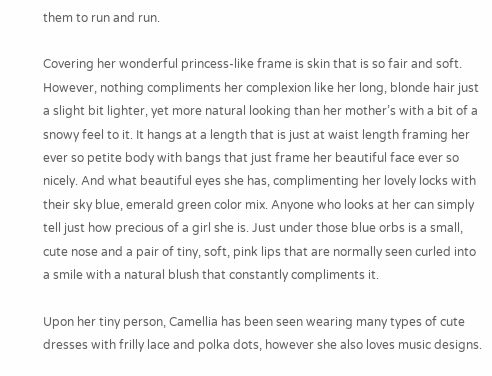them to run and run.

Covering her wonderful princess-like frame is skin that is so fair and soft. However, nothing compliments her complexion like her long, blonde hair just a slight bit lighter, yet more natural looking than her mother’s with a bit of a snowy feel to it. It hangs at a length that is just at waist length framing her ever so petite body with bangs that just frame her beautiful face ever so nicely. And what beautiful eyes she has, complimenting her lovely locks with their sky blue, emerald green color mix. Anyone who looks at her can simply tell just how precious of a girl she is. Just under those blue orbs is a small, cute nose and a pair of tiny, soft, pink lips that are normally seen curled into a smile with a natural blush that constantly compliments it.

Upon her tiny person, Camellia has been seen wearing many types of cute dresses with frilly lace and polka dots, however she also loves music designs.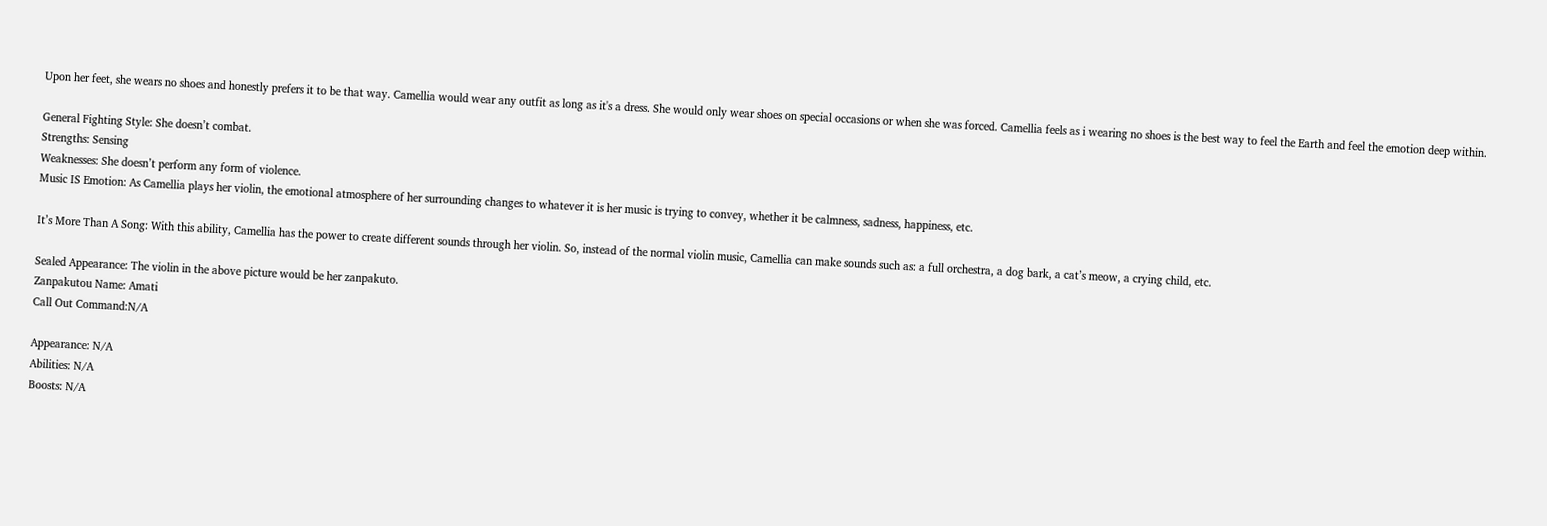Upon her feet, she wears no shoes and honestly prefers it to be that way. Camellia would wear any outfit as long as it's a dress. She would only wear shoes on special occasions or when she was forced. Camellia feels as i wearing no shoes is the best way to feel the Earth and feel the emotion deep within.

General Fighting Style: She doesn’t combat.
Strengths: Sensing
Weaknesses: She doesn’t perform any form of violence.
Music IS Emotion: As Camellia plays her violin, the emotional atmosphere of her surrounding changes to whatever it is her music is trying to convey, whether it be calmness, sadness, happiness, etc.

It’s More Than A Song: With this ability, Camellia has the power to create different sounds through her violin. So, instead of the normal violin music, Camellia can make sounds such as: a full orchestra, a dog bark, a cat’s meow, a crying child, etc.

Sealed Appearance: The violin in the above picture would be her zanpakuto.
Zanpakutou Name: Amati
Call Out Command:N/A

Appearance: N/A
Abilities: N/A
Boosts: N/A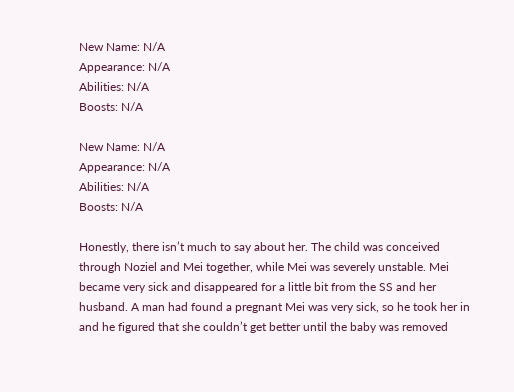New Name: N/A
Appearance: N/A
Abilities: N/A
Boosts: N/A

New Name: N/A
Appearance: N/A
Abilities: N/A
Boosts: N/A

Honestly, there isn’t much to say about her. The child was conceived through Noziel and Mei together, while Mei was severely unstable. Mei became very sick and disappeared for a little bit from the SS and her husband. A man had found a pregnant Mei was very sick, so he took her in and he figured that she couldn’t get better until the baby was removed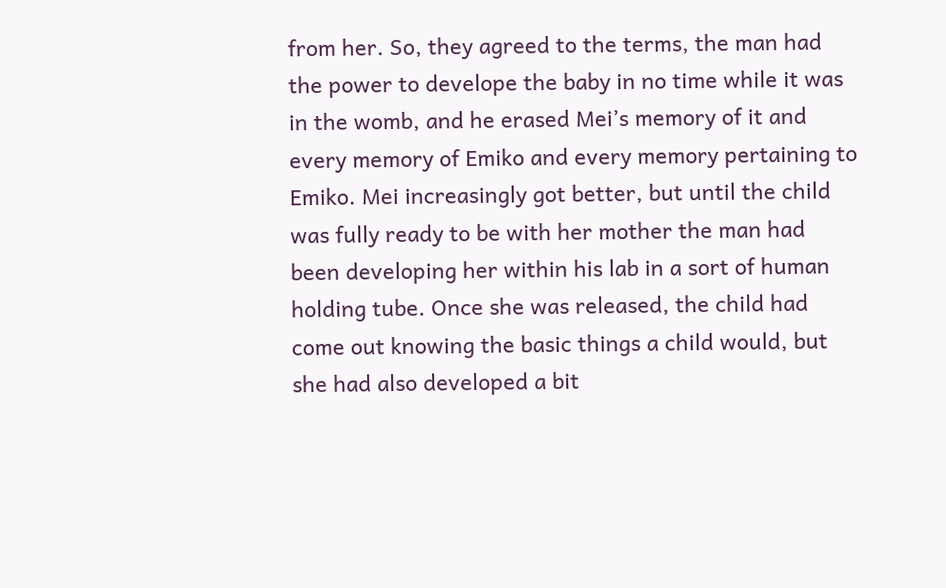from her. So, they agreed to the terms, the man had the power to develope the baby in no time while it was in the womb, and he erased Mei’s memory of it and every memory of Emiko and every memory pertaining to Emiko. Mei increasingly got better, but until the child was fully ready to be with her mother the man had been developing her within his lab in a sort of human holding tube. Once she was released, the child had come out knowing the basic things a child would, but she had also developed a bit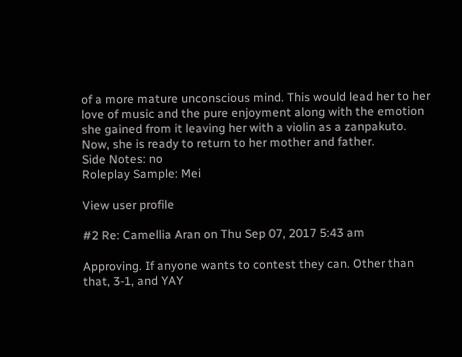of a more mature unconscious mind. This would lead her to her love of music and the pure enjoyment along with the emotion she gained from it leaving her with a violin as a zanpakuto. Now, she is ready to return to her mother and father.
Side Notes: no
Roleplay Sample: Mei

View user profile

#2 Re: Camellia Aran on Thu Sep 07, 2017 5:43 am

Approving. If anyone wants to contest they can. Other than that, 3-1, and YAY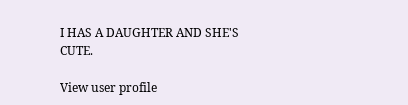I HAS A DAUGHTER AND SHE'S CUTE.

View user profile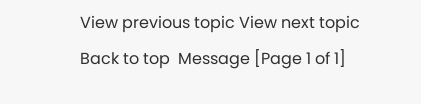View previous topic View next topic Back to top  Message [Page 1 of 1]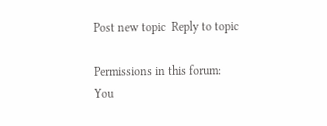Post new topic  Reply to topic

Permissions in this forum:
You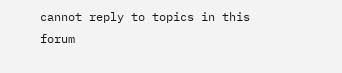cannot reply to topics in this forum